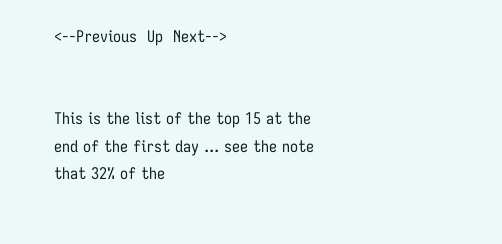<--Previous  Up  Next-->


This is the list of the top 15 at the end of the first day ... see the note that 32% of the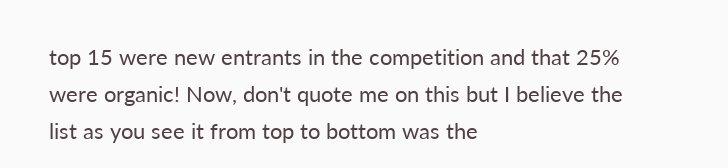top 15 were new entrants in the competition and that 25% were organic! Now, don't quote me on this but I believe the list as you see it from top to bottom was the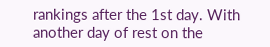rankings after the 1st day. With another day of rest on the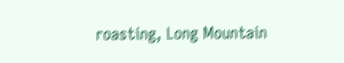roasting, Long Mountain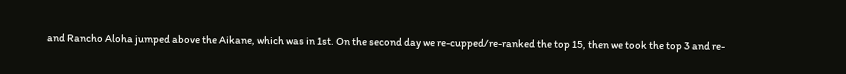and Rancho Aloha jumped above the Aikane, which was in 1st. On the second day we re-cupped/re-ranked the top 15, then we took the top 3 and re-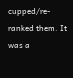cupped/re-ranked them. It was a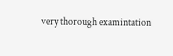very thorough examintation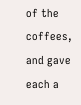of the coffees, and gave each a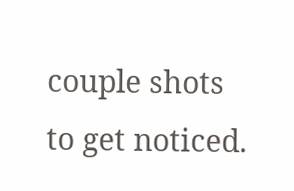couple shots to get noticed.